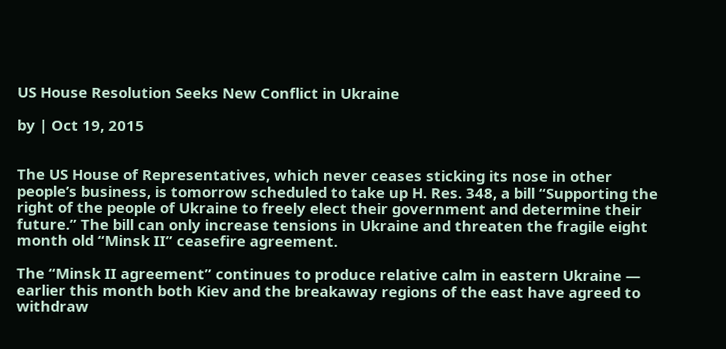US House Resolution Seeks New Conflict in Ukraine

by | Oct 19, 2015


The US House of Representatives, which never ceases sticking its nose in other people’s business, is tomorrow scheduled to take up H. Res. 348, a bill “Supporting the right of the people of Ukraine to freely elect their government and determine their future.” The bill can only increase tensions in Ukraine and threaten the fragile eight month old “Minsk II” ceasefire agreement.

The “Minsk II agreement” continues to produce relative calm in eastern Ukraine — earlier this month both Kiev and the breakaway regions of the east have agreed to withdraw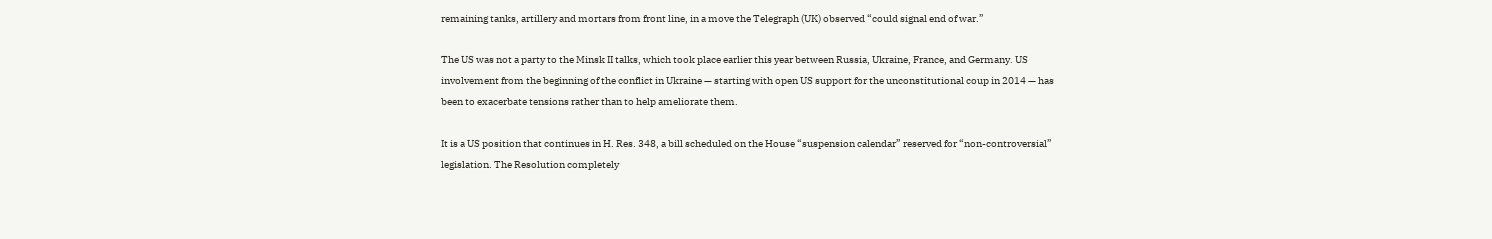remaining tanks, artillery and mortars from front line, in a move the Telegraph (UK) observed “could signal end of war.”

The US was not a party to the Minsk II talks, which took place earlier this year between Russia, Ukraine, France, and Germany. US involvement from the beginning of the conflict in Ukraine — starting with open US support for the unconstitutional coup in 2014 — has been to exacerbate tensions rather than to help ameliorate them.

It is a US position that continues in H. Res. 348, a bill scheduled on the House “suspension calendar” reserved for “non-controversial” legislation. The Resolution completely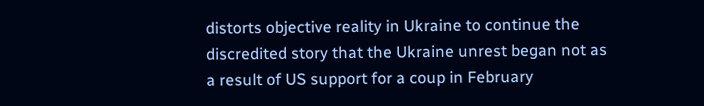distorts objective reality in Ukraine to continue the discredited story that the Ukraine unrest began not as a result of US support for a coup in February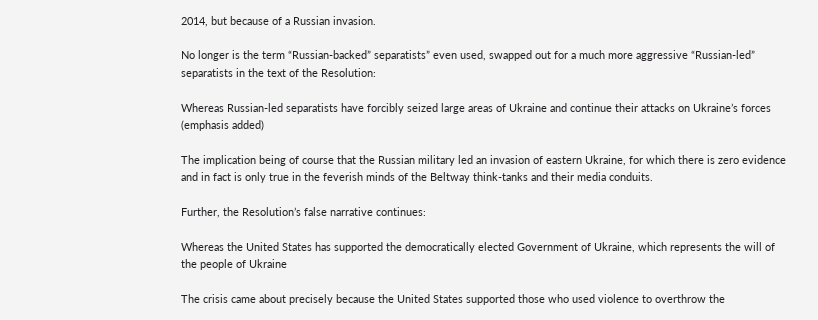2014, but because of a Russian invasion.

No longer is the term “Russian-backed” separatists” even used, swapped out for a much more aggressive “Russian-led” separatists in the text of the Resolution:

Whereas Russian-led separatists have forcibly seized large areas of Ukraine and continue their attacks on Ukraine’s forces (emphasis added)

The implication being of course that the Russian military led an invasion of eastern Ukraine, for which there is zero evidence and in fact is only true in the feverish minds of the Beltway think-tanks and their media conduits.

Further, the Resolution’s false narrative continues:

Whereas the United States has supported the democratically elected Government of Ukraine, which represents the will of the people of Ukraine

The crisis came about precisely because the United States supported those who used violence to overthrow the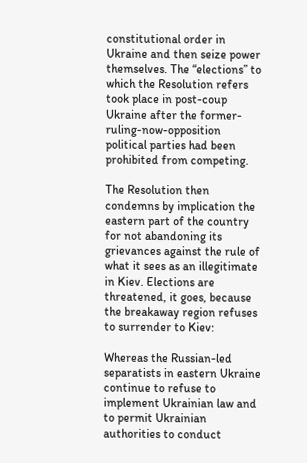constitutional order in Ukraine and then seize power themselves. The “elections” to which the Resolution refers took place in post-coup Ukraine after the former-ruling-now-opposition political parties had been prohibited from competing.

The Resolution then condemns by implication the eastern part of the country for not abandoning its grievances against the rule of what it sees as an illegitimate in Kiev. Elections are threatened, it goes, because the breakaway region refuses to surrender to Kiev:

Whereas the Russian-led separatists in eastern Ukraine continue to refuse to implement Ukrainian law and to permit Ukrainian authorities to conduct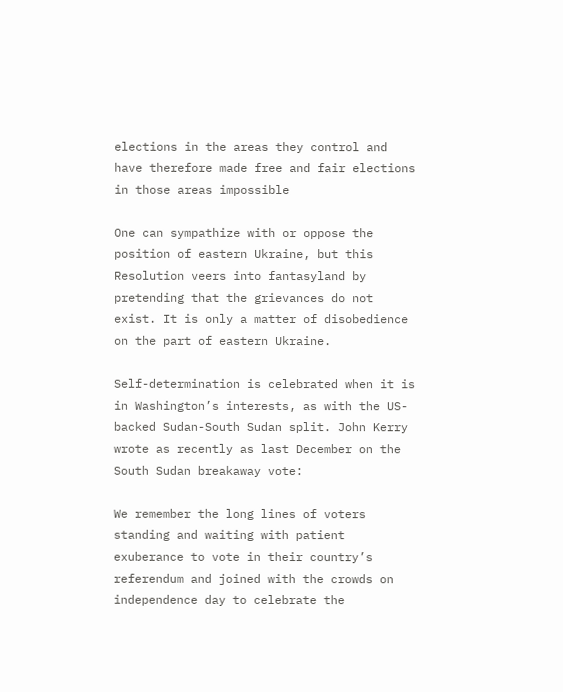elections in the areas they control and have therefore made free and fair elections in those areas impossible

One can sympathize with or oppose the position of eastern Ukraine, but this Resolution veers into fantasyland by pretending that the grievances do not exist. It is only a matter of disobedience on the part of eastern Ukraine.

Self-determination is celebrated when it is in Washington’s interests, as with the US-backed Sudan-South Sudan split. John Kerry wrote as recently as last December on the South Sudan breakaway vote:

We remember the long lines of voters standing and waiting with patient exuberance to vote in their country’s referendum and joined with the crowds on independence day to celebrate the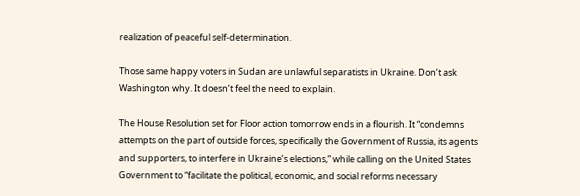realization of peaceful self-determination.

Those same happy voters in Sudan are unlawful separatists in Ukraine. Don’t ask Washington why. It doesn’t feel the need to explain.

The House Resolution set for Floor action tomorrow ends in a flourish. It “condemns attempts on the part of outside forces, specifically the Government of Russia, its agents and supporters, to interfere in Ukraine’s elections,” while calling on the United States Government to “facilitate the political, economic, and social reforms necessary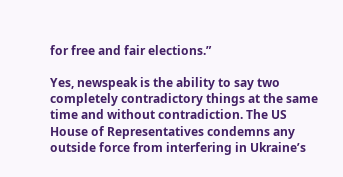for free and fair elections.”

Yes, newspeak is the ability to say two completely contradictory things at the same time and without contradiction. The US House of Representatives condemns any outside force from interfering in Ukraine’s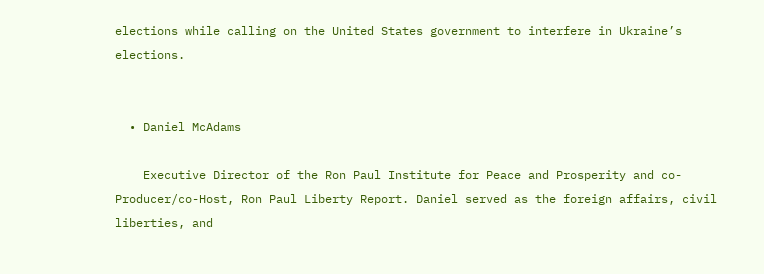elections while calling on the United States government to interfere in Ukraine’s elections.


  • Daniel McAdams

    Executive Director of the Ron Paul Institute for Peace and Prosperity and co-Producer/co-Host, Ron Paul Liberty Report. Daniel served as the foreign affairs, civil liberties, and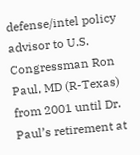defense/intel policy advisor to U.S. Congressman Ron Paul, MD (R-Texas) from 2001 until Dr. Paul’s retirement at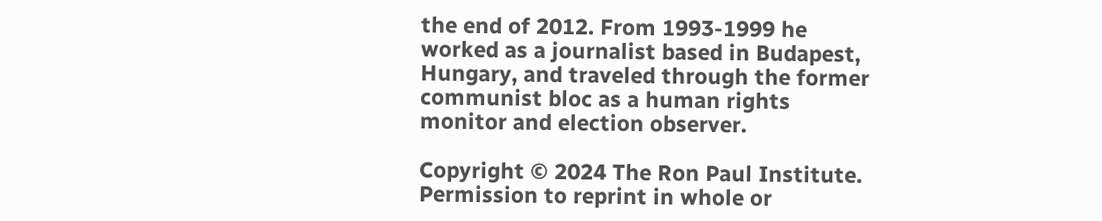the end of 2012. From 1993-1999 he worked as a journalist based in Budapest, Hungary, and traveled through the former communist bloc as a human rights monitor and election observer.

Copyright © 2024 The Ron Paul Institute. Permission to reprint in whole or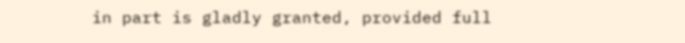in part is gladly granted, provided full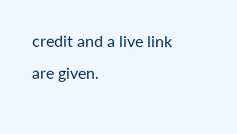credit and a live link are given.